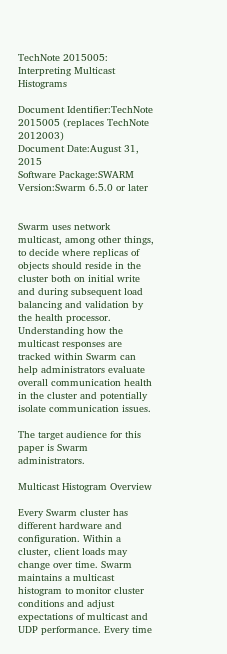TechNote 2015005: Interpreting Multicast Histograms

Document Identifier:TechNote 2015005 (replaces TechNote 2012003)
Document Date:August 31, 2015
Software Package:SWARM
Version:Swarm 6.5.0 or later


Swarm uses network multicast, among other things, to decide where replicas of objects should reside in the cluster both on initial write and during subsequent load balancing and validation by the health processor. Understanding how the multicast responses are tracked within Swarm can help administrators evaluate overall communication health in the cluster and potentially isolate communication issues.

The target audience for this paper is Swarm administrators.

Multicast Histogram Overview

Every Swarm cluster has different hardware and configuration. Within a cluster, client loads may change over time. Swarm maintains a multicast histogram to monitor cluster conditions and adjust expectations of multicast and UDP performance. Every time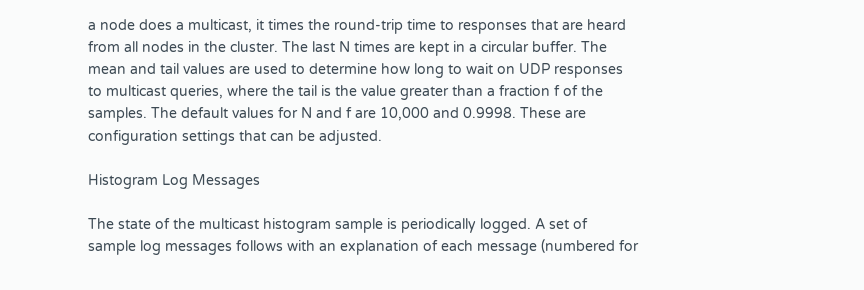a node does a multicast, it times the round-trip time to responses that are heard from all nodes in the cluster. The last N times are kept in a circular buffer. The mean and tail values are used to determine how long to wait on UDP responses to multicast queries, where the tail is the value greater than a fraction f of the samples. The default values for N and f are 10,000 and 0.9998. These are configuration settings that can be adjusted.

Histogram Log Messages

The state of the multicast histogram sample is periodically logged. A set of sample log messages follows with an explanation of each message (numbered for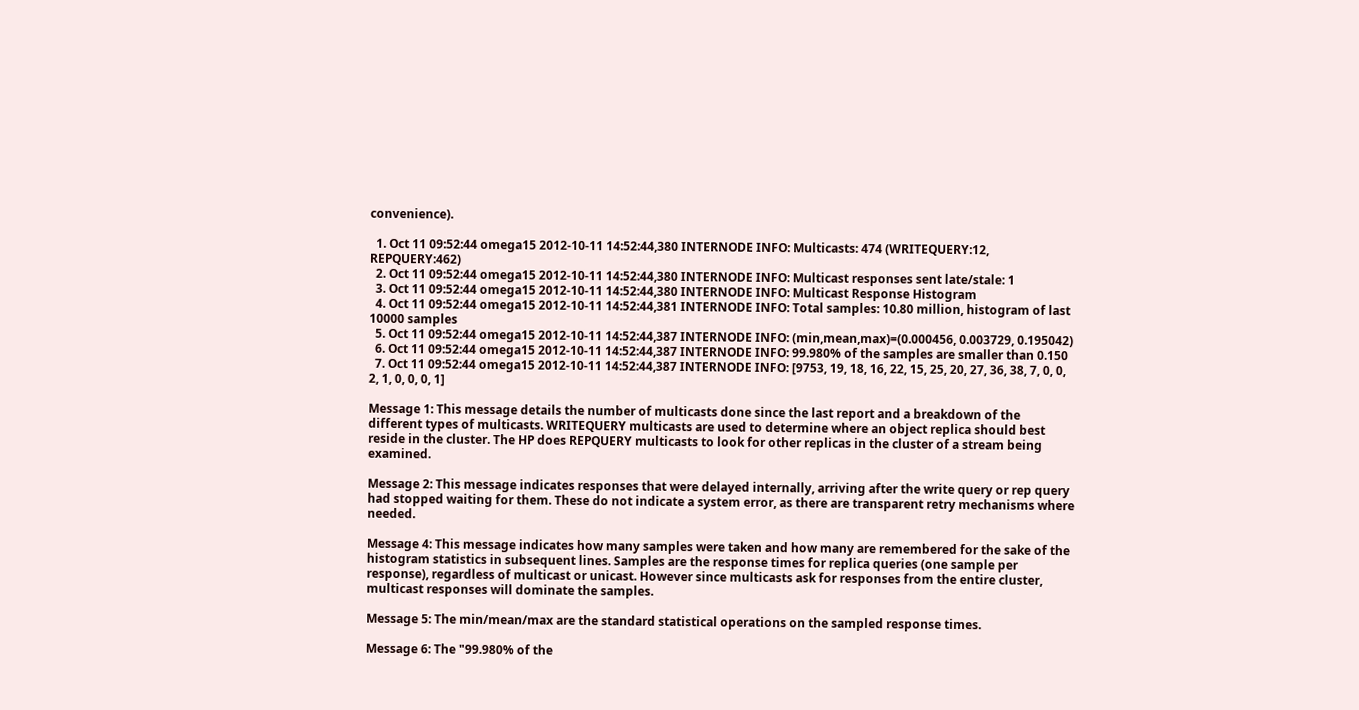convenience).

  1. Oct 11 09:52:44 omega15 2012-10-11 14:52:44,380 INTERNODE INFO: Multicasts: 474 (WRITEQUERY:12, REPQUERY:462)
  2. Oct 11 09:52:44 omega15 2012-10-11 14:52:44,380 INTERNODE INFO: Multicast responses sent late/stale: 1
  3. Oct 11 09:52:44 omega15 2012-10-11 14:52:44,380 INTERNODE INFO: Multicast Response Histogram
  4. Oct 11 09:52:44 omega15 2012-10-11 14:52:44,381 INTERNODE INFO: Total samples: 10.80 million, histogram of last 10000 samples
  5. Oct 11 09:52:44 omega15 2012-10-11 14:52:44,387 INTERNODE INFO: (min,mean,max)=(0.000456, 0.003729, 0.195042)
  6. Oct 11 09:52:44 omega15 2012-10-11 14:52:44,387 INTERNODE INFO: 99.980% of the samples are smaller than 0.150
  7. Oct 11 09:52:44 omega15 2012-10-11 14:52:44,387 INTERNODE INFO: [9753, 19, 18, 16, 22, 15, 25, 20, 27, 36, 38, 7, 0, 0, 2, 1, 0, 0, 0, 1]

Message 1: This message details the number of multicasts done since the last report and a breakdown of the different types of multicasts. WRITEQUERY multicasts are used to determine where an object replica should best reside in the cluster. The HP does REPQUERY multicasts to look for other replicas in the cluster of a stream being examined.

Message 2: This message indicates responses that were delayed internally, arriving after the write query or rep query had stopped waiting for them. These do not indicate a system error, as there are transparent retry mechanisms where needed.

Message 4: This message indicates how many samples were taken and how many are remembered for the sake of the histogram statistics in subsequent lines. Samples are the response times for replica queries (one sample per response), regardless of multicast or unicast. However since multicasts ask for responses from the entire cluster, multicast responses will dominate the samples.

Message 5: The min/mean/max are the standard statistical operations on the sampled response times.

Message 6: The "99.980% of the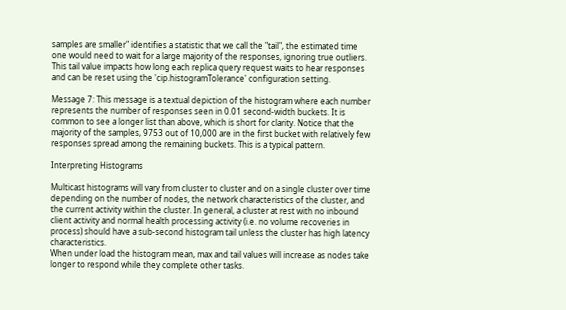samples are smaller" identifies a statistic that we call the "tail", the estimated time one would need to wait for a large majority of the responses, ignoring true outliers. This tail value impacts how long each replica query request waits to hear responses and can be reset using the 'cip.histogramTolerance' configuration setting.

Message 7: This message is a textual depiction of the histogram where each number represents the number of responses seen in 0.01 second-width buckets. It is common to see a longer list than above, which is short for clarity. Notice that the majority of the samples, 9753 out of 10,000 are in the first bucket with relatively few responses spread among the remaining buckets. This is a typical pattern.

Interpreting Histograms

Multicast histograms will vary from cluster to cluster and on a single cluster over time depending on the number of nodes, the network characteristics of the cluster, and the current activity within the cluster. In general, a cluster at rest with no inbound client activity and normal health processing activity (i.e. no volume recoveries in process) should have a sub-second histogram tail unless the cluster has high latency characteristics.
When under load the histogram mean, max and tail values will increase as nodes take longer to respond while they complete other tasks.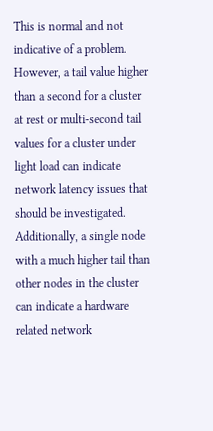This is normal and not indicative of a problem.
However, a tail value higher than a second for a cluster at rest or multi-second tail values for a cluster under light load can indicate network latency issues that should be investigated. Additionally, a single node with a much higher tail than other nodes in the cluster can indicate a hardware related network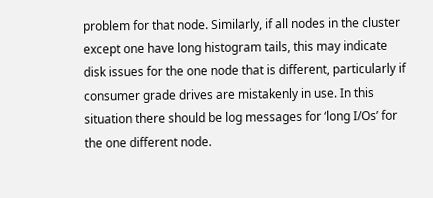problem for that node. Similarly, if all nodes in the cluster except one have long histogram tails, this may indicate disk issues for the one node that is different, particularly if consumer grade drives are mistakenly in use. In this situation there should be log messages for ‘long I/Os’ for the one different node.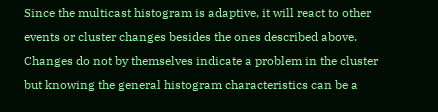Since the multicast histogram is adaptive, it will react to other events or cluster changes besides the ones described above. Changes do not by themselves indicate a problem in the cluster but knowing the general histogram characteristics can be a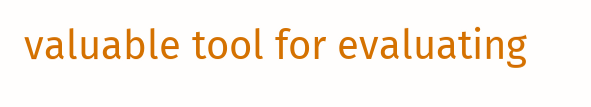valuable tool for evaluating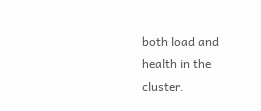both load and health in the cluster.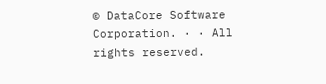© DataCore Software Corporation. · · All rights reserved.